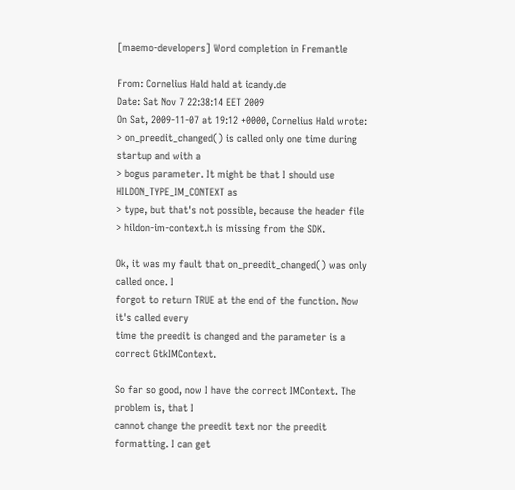[maemo-developers] Word completion in Fremantle

From: Cornelius Hald hald at icandy.de
Date: Sat Nov 7 22:38:14 EET 2009
On Sat, 2009-11-07 at 19:12 +0000, Cornelius Hald wrote:
> on_preedit_changed() is called only one time during startup and with a
> bogus parameter. It might be that I should use HILDON_TYPE_IM_CONTEXT as
> type, but that's not possible, because the header file
> hildon-im-context.h is missing from the SDK.

Ok, it was my fault that on_preedit_changed() was only called once. I
forgot to return TRUE at the end of the function. Now it's called every
time the preedit is changed and the parameter is a correct GtkIMContext.

So far so good, now I have the correct IMContext. The problem is, that I
cannot change the preedit text nor the preedit formatting. I can get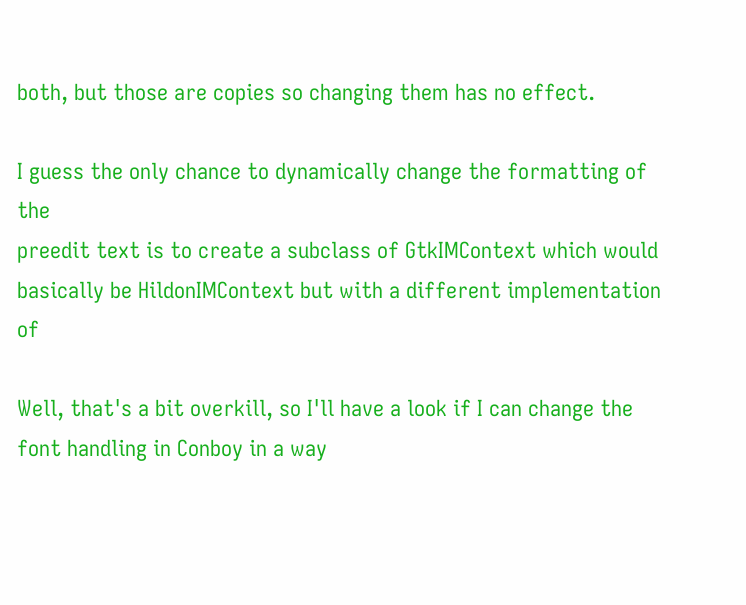both, but those are copies so changing them has no effect.

I guess the only chance to dynamically change the formatting of the
preedit text is to create a subclass of GtkIMContext which would
basically be HildonIMContext but with a different implementation of

Well, that's a bit overkill, so I'll have a look if I can change the
font handling in Conboy in a way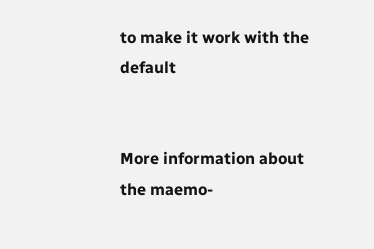to make it work with the default


More information about the maemo-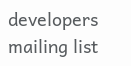developers mailing list